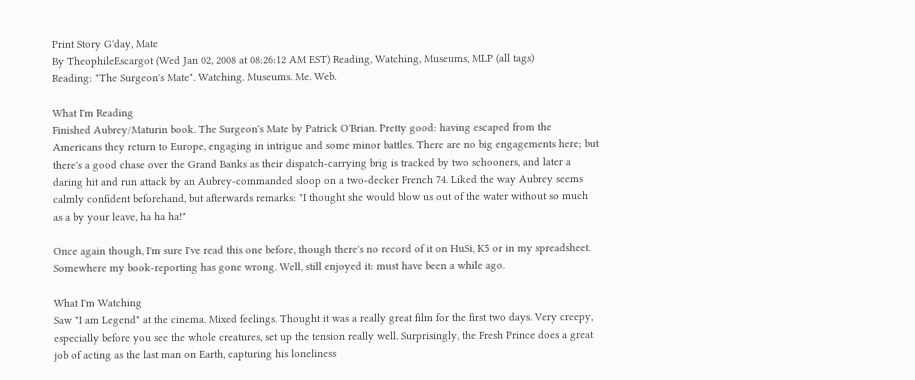Print Story G'day, Mate
By TheophileEscargot (Wed Jan 02, 2008 at 08:26:12 AM EST) Reading, Watching, Museums, MLP (all tags)
Reading: "The Surgeon's Mate". Watching. Museums. Me. Web.

What I'm Reading
Finished Aubrey/Maturin book. The Surgeon's Mate by Patrick O'Brian. Pretty good: having escaped from the Americans they return to Europe, engaging in intrigue and some minor battles. There are no big engagements here; but there's a good chase over the Grand Banks as their dispatch-carrying brig is tracked by two schooners, and later a daring hit and run attack by an Aubrey-commanded sloop on a two-decker French 74. Liked the way Aubrey seems calmly confident beforehand, but afterwards remarks: "I thought she would blow us out of the water without so much as a by your leave, ha ha ha!"

Once again though, I'm sure I've read this one before, though there's no record of it on HuSi, K5 or in my spreadsheet. Somewhere my book-reporting has gone wrong. Well, still enjoyed it: must have been a while ago.

What I'm Watching
Saw "I am Legend" at the cinema. Mixed feelings. Thought it was a really great film for the first two days. Very creepy, especially before you see the whole creatures, set up the tension really well. Surprisingly, the Fresh Prince does a great job of acting as the last man on Earth, capturing his loneliness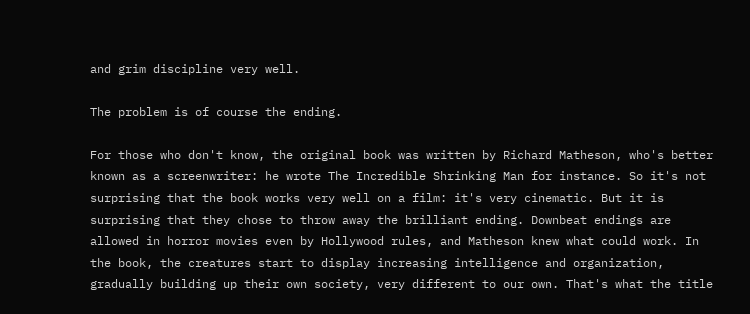and grim discipline very well.

The problem is of course the ending.

For those who don't know, the original book was written by Richard Matheson, who's better known as a screenwriter: he wrote The Incredible Shrinking Man for instance. So it's not surprising that the book works very well on a film: it's very cinematic. But it is surprising that they chose to throw away the brilliant ending. Downbeat endings are allowed in horror movies even by Hollywood rules, and Matheson knew what could work. In the book, the creatures start to display increasing intelligence and organization, gradually building up their own society, very different to our own. That's what the title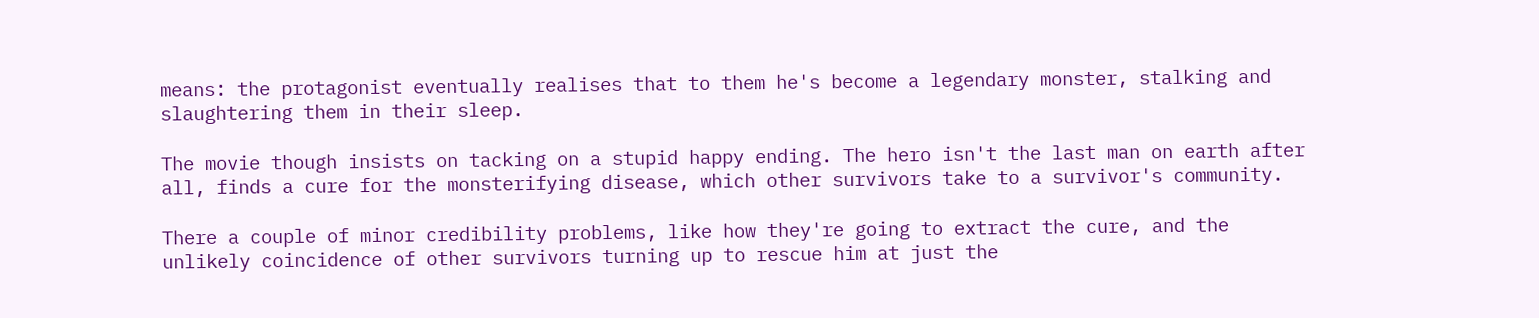means: the protagonist eventually realises that to them he's become a legendary monster, stalking and slaughtering them in their sleep.

The movie though insists on tacking on a stupid happy ending. The hero isn't the last man on earth after all, finds a cure for the monsterifying disease, which other survivors take to a survivor's community.

There a couple of minor credibility problems, like how they're going to extract the cure, and the unlikely coincidence of other survivors turning up to rescue him at just the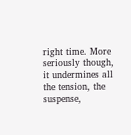right time. More seriously though, it undermines all the tension, the suspense,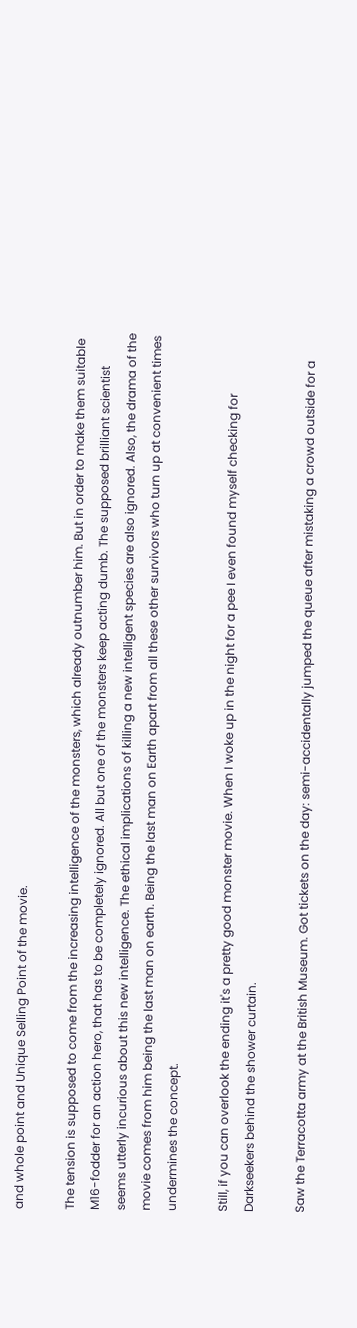and whole point and Unique Selling Point of the movie.

The tension is supposed to come from the increasing intelligence of the monsters, which already outnumber him. But in order to make them suitable M16-fodder for an action hero, that has to be completely ignored. All but one of the monsters keep acting dumb. The supposed brilliant scientist seems utterly incurious about this new intelligence. The ethical implications of killing a new intelligent species are also ignored. Also, the drama of the movie comes from him being the last man on earth. Being the last man on Earth apart from all these other survivors who turn up at convenient times undermines the concept.

Still, if you can overlook the ending it's a pretty good monster movie. When I woke up in the night for a pee I even found myself checking for Darkseekers behind the shower curtain.

Saw the Terracotta army at the British Museum. Got tickets on the day: semi-accidentally jumped the queue after mistaking a crowd outside for a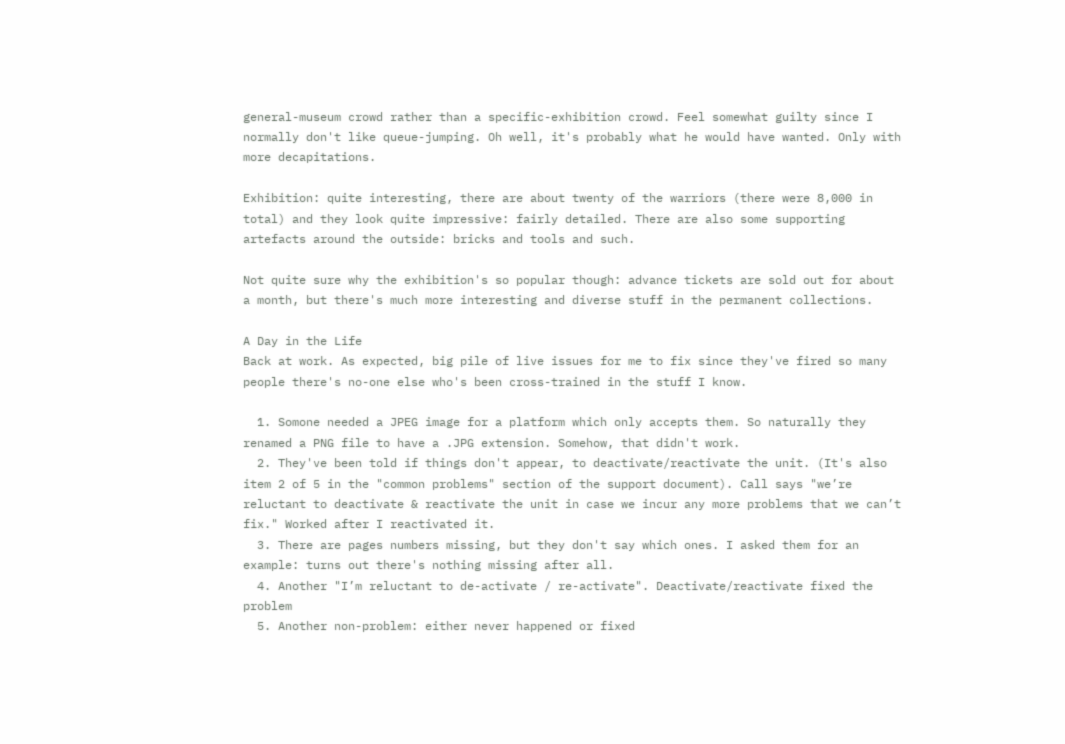general-museum crowd rather than a specific-exhibition crowd. Feel somewhat guilty since I normally don't like queue-jumping. Oh well, it's probably what he would have wanted. Only with more decapitations.

Exhibition: quite interesting, there are about twenty of the warriors (there were 8,000 in total) and they look quite impressive: fairly detailed. There are also some supporting artefacts around the outside: bricks and tools and such.

Not quite sure why the exhibition's so popular though: advance tickets are sold out for about a month, but there's much more interesting and diverse stuff in the permanent collections.

A Day in the Life
Back at work. As expected, big pile of live issues for me to fix since they've fired so many people there's no-one else who's been cross-trained in the stuff I know.

  1. Somone needed a JPEG image for a platform which only accepts them. So naturally they renamed a PNG file to have a .JPG extension. Somehow, that didn't work.
  2. They've been told if things don't appear, to deactivate/reactivate the unit. (It's also item 2 of 5 in the "common problems" section of the support document). Call says "we’re reluctant to deactivate & reactivate the unit in case we incur any more problems that we can’t fix." Worked after I reactivated it.
  3. There are pages numbers missing, but they don't say which ones. I asked them for an example: turns out there's nothing missing after all.
  4. Another "I’m reluctant to de-activate / re-activate". Deactivate/reactivate fixed the problem
  5. Another non-problem: either never happened or fixed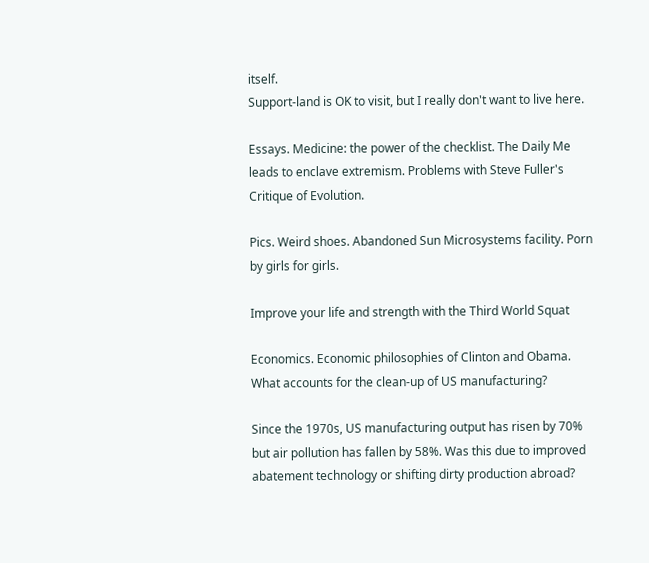itself.
Support-land is OK to visit, but I really don't want to live here.

Essays. Medicine: the power of the checklist. The Daily Me leads to enclave extremism. Problems with Steve Fuller's Critique of Evolution.

Pics. Weird shoes. Abandoned Sun Microsystems facility. Porn by girls for girls.

Improve your life and strength with the Third World Squat

Economics. Economic philosophies of Clinton and Obama. What accounts for the clean-up of US manufacturing?

Since the 1970s, US manufacturing output has risen by 70% but air pollution has fallen by 58%. Was this due to improved abatement technology or shifting dirty production abroad?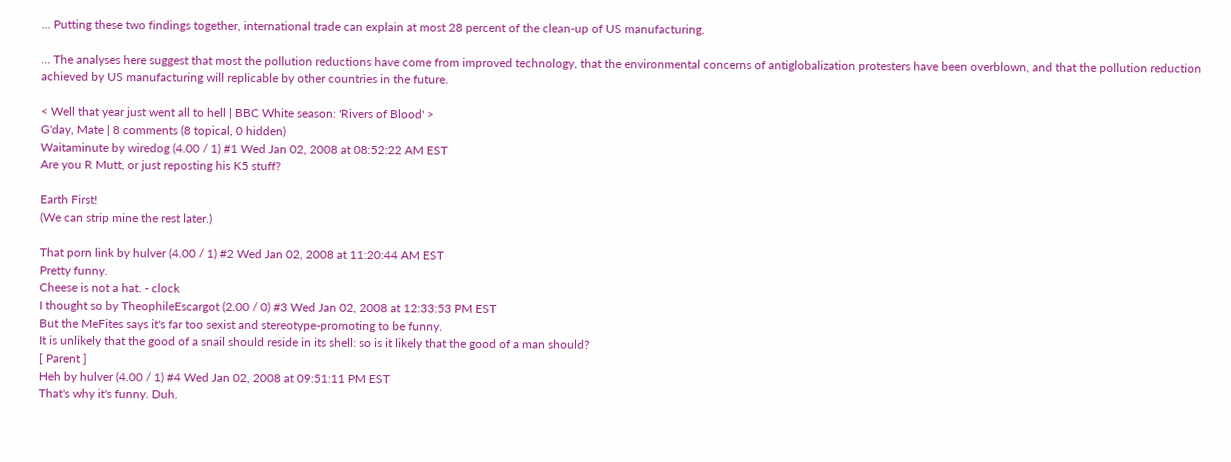... Putting these two findings together, international trade can explain at most 28 percent of the clean-up of US manufacturing.

... The analyses here suggest that most the pollution reductions have come from improved technology, that the environmental concerns of antiglobalization protesters have been overblown, and that the pollution reduction achieved by US manufacturing will replicable by other countries in the future.

< Well that year just went all to hell | BBC White season: 'Rivers of Blood' >
G'day, Mate | 8 comments (8 topical, 0 hidden)
Waitaminute by wiredog (4.00 / 1) #1 Wed Jan 02, 2008 at 08:52:22 AM EST
Are you R Mutt, or just reposting his K5 stuff?

Earth First!
(We can strip mine the rest later.)

That porn link by hulver (4.00 / 1) #2 Wed Jan 02, 2008 at 11:20:44 AM EST
Pretty funny.
Cheese is not a hat. - clock
I thought so by TheophileEscargot (2.00 / 0) #3 Wed Jan 02, 2008 at 12:33:53 PM EST
But the MeFites says it's far too sexist and stereotype-promoting to be funny.
It is unlikely that the good of a snail should reside in its shell: so is it likely that the good of a man should?
[ Parent ]
Heh by hulver (4.00 / 1) #4 Wed Jan 02, 2008 at 09:51:11 PM EST
That's why it's funny. Duh.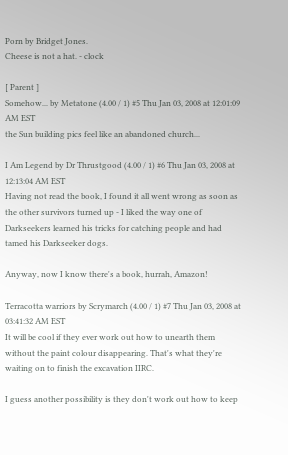Porn by Bridget Jones.
Cheese is not a hat. - clock

[ Parent ]
Somehow... by Metatone (4.00 / 1) #5 Thu Jan 03, 2008 at 12:01:09 AM EST
the Sun building pics feel like an abandoned church...

I Am Legend by Dr Thrustgood (4.00 / 1) #6 Thu Jan 03, 2008 at 12:13:04 AM EST
Having not read the book, I found it all went wrong as soon as the other survivors turned up - I liked the way one of Darkseekers learned his tricks for catching people and had tamed his Darkseeker dogs.

Anyway, now I know there's a book, hurrah, Amazon!

Terracotta warriors by Scrymarch (4.00 / 1) #7 Thu Jan 03, 2008 at 03:41:32 AM EST
It will be cool if they ever work out how to unearth them without the paint colour disappearing. That's what they're waiting on to finish the excavation IIRC.

I guess another possibility is they don't work out how to keep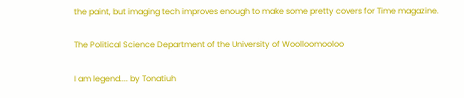the paint, but imaging tech improves enough to make some pretty covers for Time magazine.

The Political Science Department of the University of Woolloomooloo

I am legend.... by Tonatiuh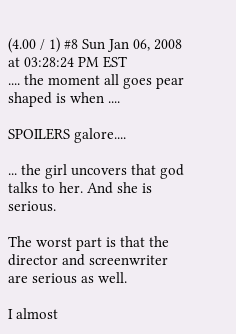(4.00 / 1) #8 Sun Jan 06, 2008 at 03:28:24 PM EST
.... the moment all goes pear shaped is when ....

SPOILERS galore....

... the girl uncovers that god talks to her. And she is serious.

The worst part is that the director and screenwriter are serious as well.

I almost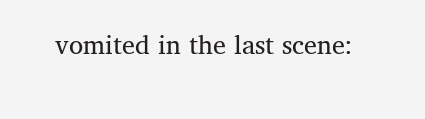vomited in the last scene: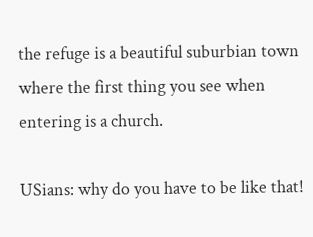the refuge is a beautiful suburbian town where the first thing you see when entering is a church.

USians: why do you have to be like that!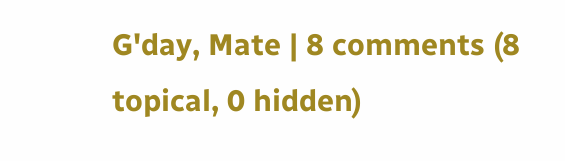G'day, Mate | 8 comments (8 topical, 0 hidden)